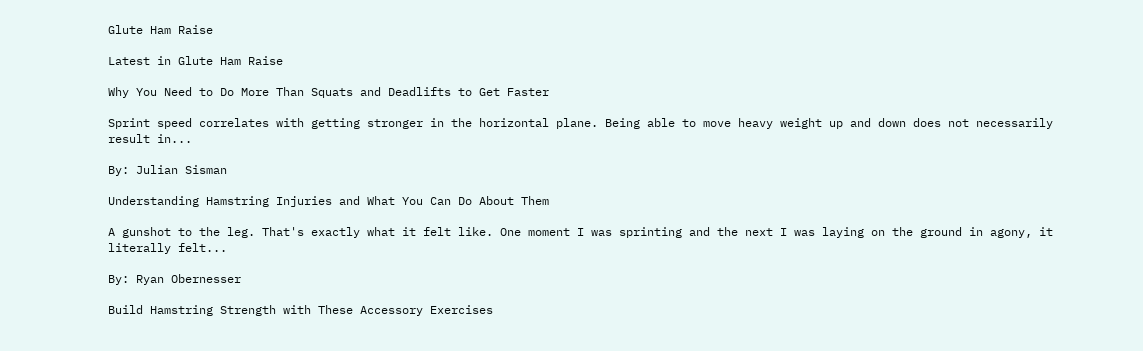Glute Ham Raise

Latest in Glute Ham Raise

Why You Need to Do More Than Squats and Deadlifts to Get Faster

Sprint speed correlates with getting stronger in the horizontal plane. Being able to move heavy weight up and down does not necessarily result in...

By: Julian Sisman

Understanding Hamstring Injuries and What You Can Do About Them

A gunshot to the leg. That's exactly what it felt like. One moment I was sprinting and the next I was laying on the ground in agony, it literally felt...

By: Ryan Obernesser

Build Hamstring Strength with These Accessory Exercises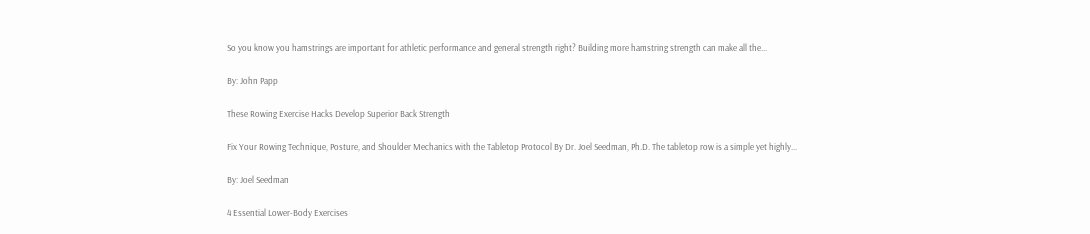So you know you hamstrings are important for athletic performance and general strength right? Building more hamstring strength can make all the...

By: John Papp

These Rowing Exercise Hacks Develop Superior Back Strength

Fix Your Rowing Technique, Posture, and Shoulder Mechanics with the Tabletop Protocol By Dr. Joel Seedman, Ph.D. The tabletop row is a simple yet highly...

By: Joel Seedman

4 Essential Lower-Body Exercises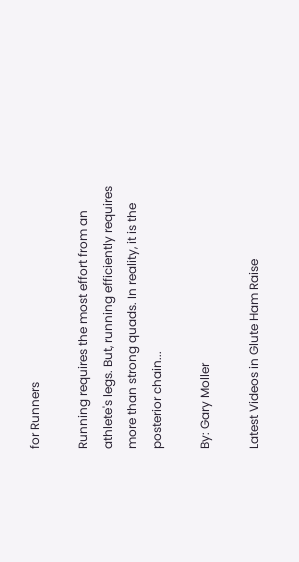for Runners

Running requires the most effort from an athlete's legs. But, running efficiently requires more than strong quads. In reality, it is the posterior chain...

By: Gary Moller

Latest Videos in Glute Ham Raise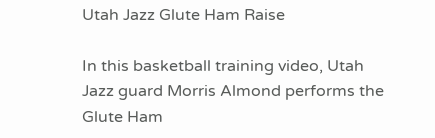Utah Jazz Glute Ham Raise

In this basketball training video, Utah Jazz guard Morris Almond performs the Glute Ham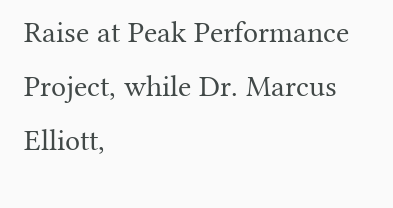Raise at Peak Performance Project, while Dr. Marcus Elliott,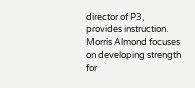director of P3, provides instruction. Morris Almond focuses on developing strength for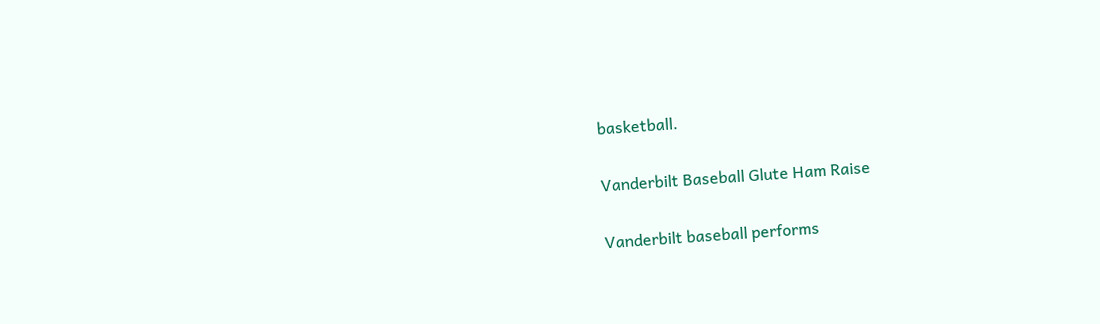basketball.

Vanderbilt Baseball Glute Ham Raise

Vanderbilt baseball performs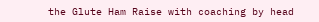the Glute Ham Raise with coaching by head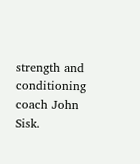strength and conditioning coach John Sisk.